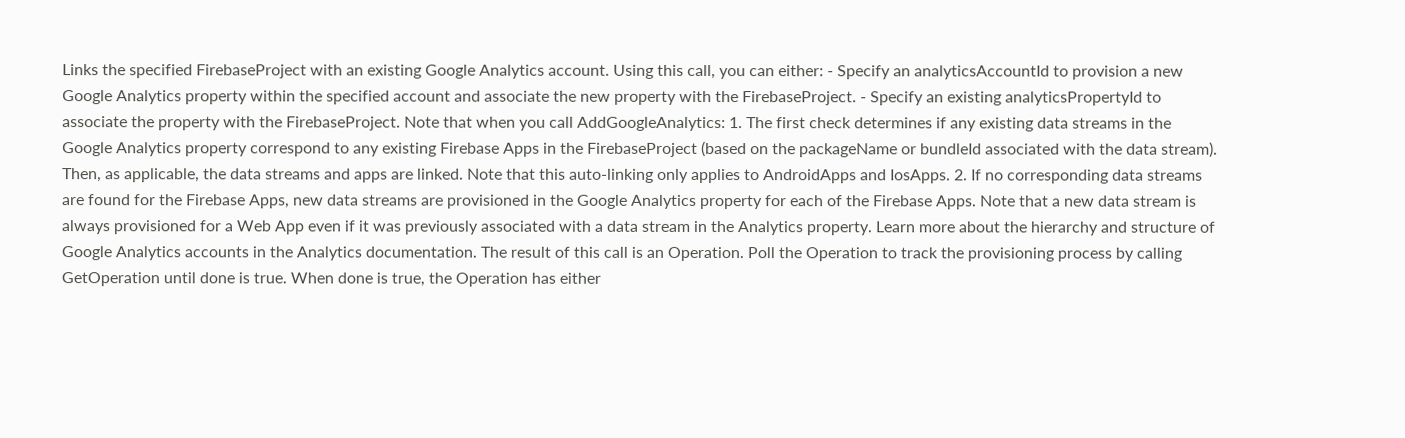Links the specified FirebaseProject with an existing Google Analytics account. Using this call, you can either: - Specify an analyticsAccountId to provision a new Google Analytics property within the specified account and associate the new property with the FirebaseProject. - Specify an existing analyticsPropertyId to associate the property with the FirebaseProject. Note that when you call AddGoogleAnalytics: 1. The first check determines if any existing data streams in the Google Analytics property correspond to any existing Firebase Apps in the FirebaseProject (based on the packageName or bundleId associated with the data stream). Then, as applicable, the data streams and apps are linked. Note that this auto-linking only applies to AndroidApps and IosApps. 2. If no corresponding data streams are found for the Firebase Apps, new data streams are provisioned in the Google Analytics property for each of the Firebase Apps. Note that a new data stream is always provisioned for a Web App even if it was previously associated with a data stream in the Analytics property. Learn more about the hierarchy and structure of Google Analytics accounts in the Analytics documentation. The result of this call is an Operation. Poll the Operation to track the provisioning process by calling GetOperation until done is true. When done is true, the Operation has either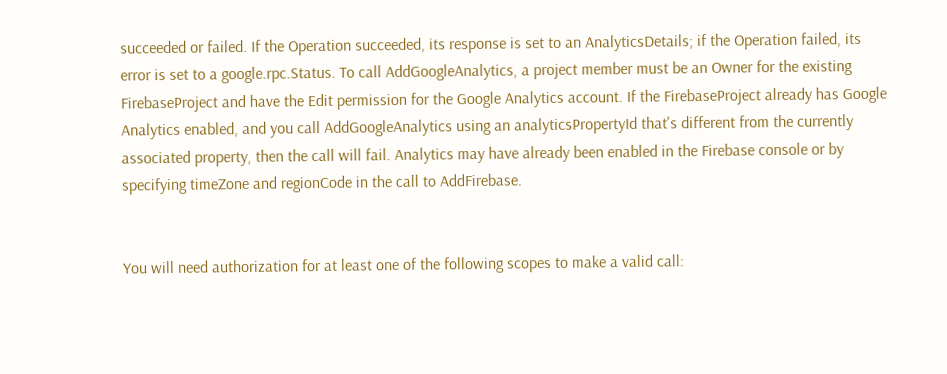succeeded or failed. If the Operation succeeded, its response is set to an AnalyticsDetails; if the Operation failed, its error is set to a google.rpc.Status. To call AddGoogleAnalytics, a project member must be an Owner for the existing FirebaseProject and have the Edit permission for the Google Analytics account. If the FirebaseProject already has Google Analytics enabled, and you call AddGoogleAnalytics using an analyticsPropertyId that's different from the currently associated property, then the call will fail. Analytics may have already been enabled in the Firebase console or by specifying timeZone and regionCode in the call to AddFirebase.


You will need authorization for at least one of the following scopes to make a valid call: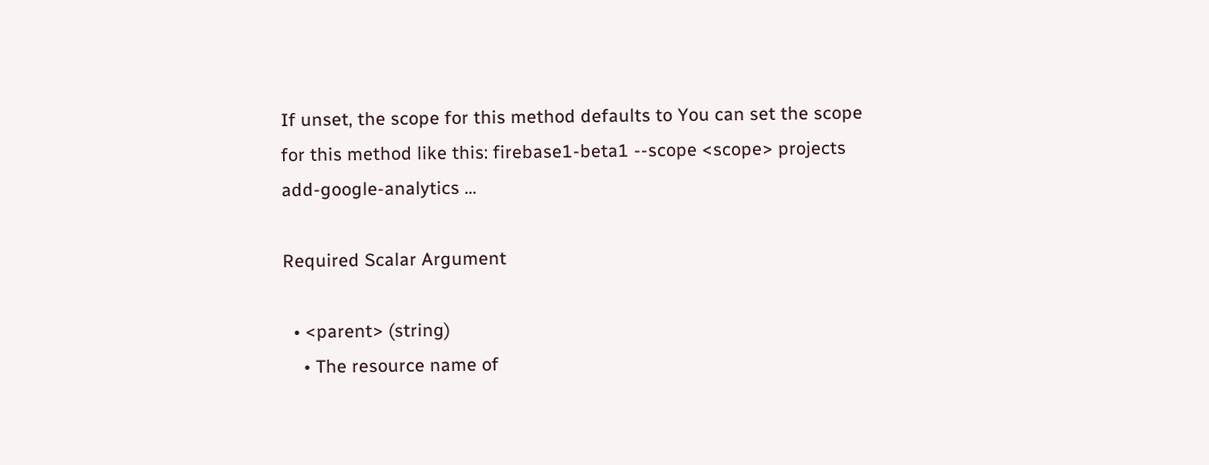If unset, the scope for this method defaults to You can set the scope for this method like this: firebase1-beta1 --scope <scope> projects add-google-analytics ...

Required Scalar Argument

  • <parent> (string)
    • The resource name of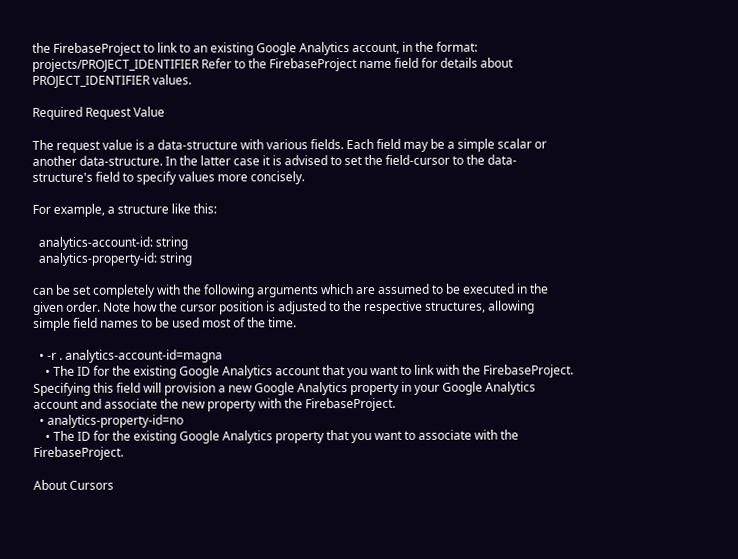the FirebaseProject to link to an existing Google Analytics account, in the format: projects/PROJECT_IDENTIFIER Refer to the FirebaseProject name field for details about PROJECT_IDENTIFIER values.

Required Request Value

The request value is a data-structure with various fields. Each field may be a simple scalar or another data-structure. In the latter case it is advised to set the field-cursor to the data-structure's field to specify values more concisely.

For example, a structure like this:

  analytics-account-id: string
  analytics-property-id: string

can be set completely with the following arguments which are assumed to be executed in the given order. Note how the cursor position is adjusted to the respective structures, allowing simple field names to be used most of the time.

  • -r . analytics-account-id=magna
    • The ID for the existing Google Analytics account that you want to link with the FirebaseProject. Specifying this field will provision a new Google Analytics property in your Google Analytics account and associate the new property with the FirebaseProject.
  • analytics-property-id=no
    • The ID for the existing Google Analytics property that you want to associate with the FirebaseProject.

About Cursors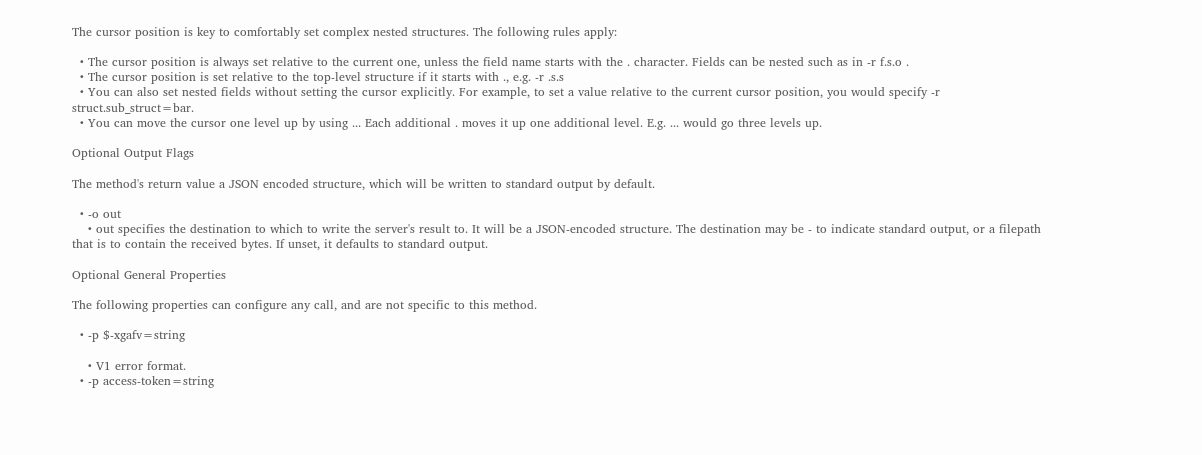The cursor position is key to comfortably set complex nested structures. The following rules apply:

  • The cursor position is always set relative to the current one, unless the field name starts with the . character. Fields can be nested such as in -r f.s.o .
  • The cursor position is set relative to the top-level structure if it starts with ., e.g. -r .s.s
  • You can also set nested fields without setting the cursor explicitly. For example, to set a value relative to the current cursor position, you would specify -r struct.sub_struct=bar.
  • You can move the cursor one level up by using ... Each additional . moves it up one additional level. E.g. ... would go three levels up.

Optional Output Flags

The method's return value a JSON encoded structure, which will be written to standard output by default.

  • -o out
    • out specifies the destination to which to write the server's result to. It will be a JSON-encoded structure. The destination may be - to indicate standard output, or a filepath that is to contain the received bytes. If unset, it defaults to standard output.

Optional General Properties

The following properties can configure any call, and are not specific to this method.

  • -p $-xgafv=string

    • V1 error format.
  • -p access-token=string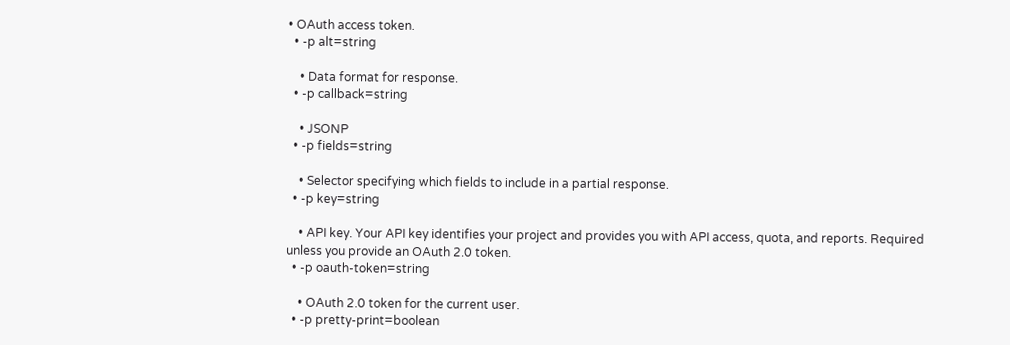• OAuth access token.
  • -p alt=string

    • Data format for response.
  • -p callback=string

    • JSONP
  • -p fields=string

    • Selector specifying which fields to include in a partial response.
  • -p key=string

    • API key. Your API key identifies your project and provides you with API access, quota, and reports. Required unless you provide an OAuth 2.0 token.
  • -p oauth-token=string

    • OAuth 2.0 token for the current user.
  • -p pretty-print=boolean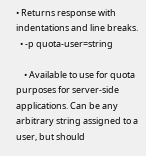• Returns response with indentations and line breaks.
  • -p quota-user=string

    • Available to use for quota purposes for server-side applications. Can be any arbitrary string assigned to a user, but should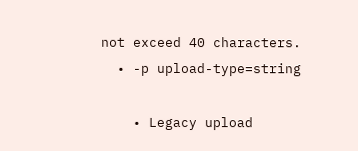not exceed 40 characters.
  • -p upload-type=string

    • Legacy upload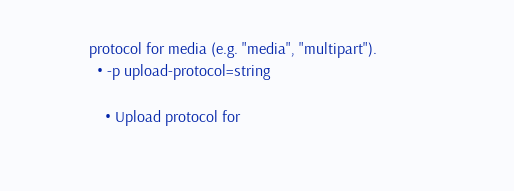protocol for media (e.g. "media", "multipart").
  • -p upload-protocol=string

    • Upload protocol for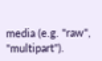media (e.g. "raw", "multipart").